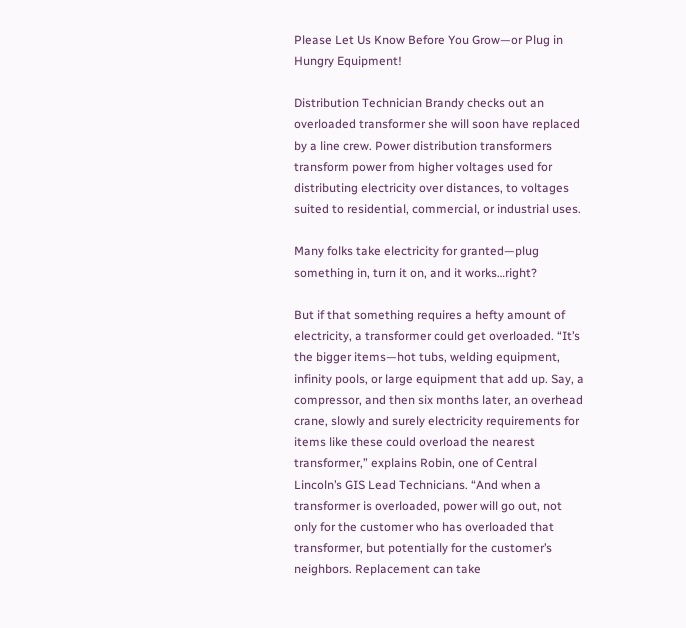Please Let Us Know Before You Grow—or Plug in Hungry Equipment!

Distribution Technician Brandy checks out an overloaded transformer she will soon have replaced by a line crew. Power distribution transformers transform power from higher voltages used for distributing electricity over distances, to voltages suited to residential, commercial, or industrial uses.

Many folks take electricity for granted—plug something in, turn it on, and it works…right?

But if that something requires a hefty amount of electricity, a transformer could get overloaded. “It’s the bigger items—hot tubs, welding equipment, infinity pools, or large equipment that add up. Say, a compressor, and then six months later, an overhead crane, slowly and surely electricity requirements for items like these could overload the nearest transformer,” explains Robin, one of Central Lincoln’s GIS Lead Technicians. “And when a transformer is overloaded, power will go out, not only for the customer who has overloaded that transformer, but potentially for the customer’s neighbors. Replacement can take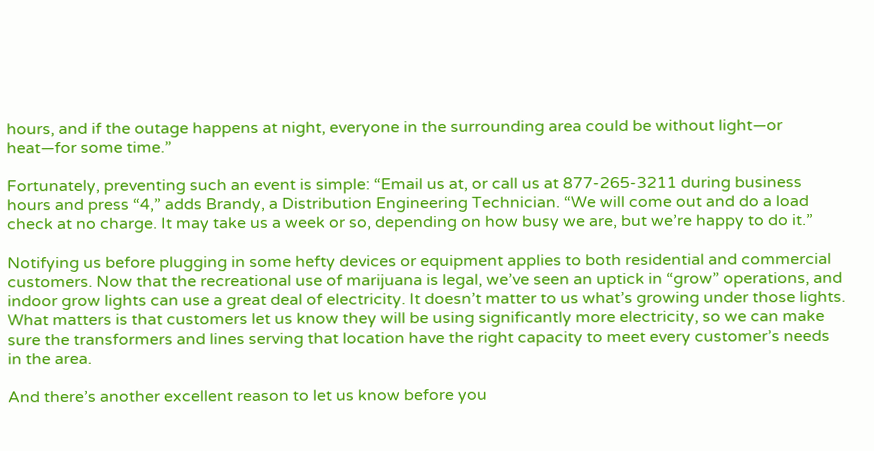hours, and if the outage happens at night, everyone in the surrounding area could be without light—or heat—for some time.”

Fortunately, preventing such an event is simple: “Email us at, or call us at 877-265-3211 during business hours and press “4,” adds Brandy, a Distribution Engineering Technician. “We will come out and do a load check at no charge. It may take us a week or so, depending on how busy we are, but we’re happy to do it.”

Notifying us before plugging in some hefty devices or equipment applies to both residential and commercial customers. Now that the recreational use of marijuana is legal, we’ve seen an uptick in “grow” operations, and indoor grow lights can use a great deal of electricity. It doesn’t matter to us what’s growing under those lights. What matters is that customers let us know they will be using significantly more electricity, so we can make sure the transformers and lines serving that location have the right capacity to meet every customer’s needs in the area.

And there’s another excellent reason to let us know before you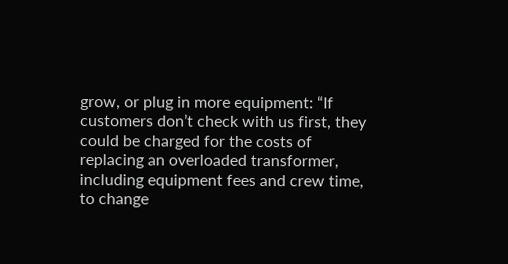grow, or plug in more equipment: “If customers don’t check with us first, they could be charged for the costs of replacing an overloaded transformer, including equipment fees and crew time, to change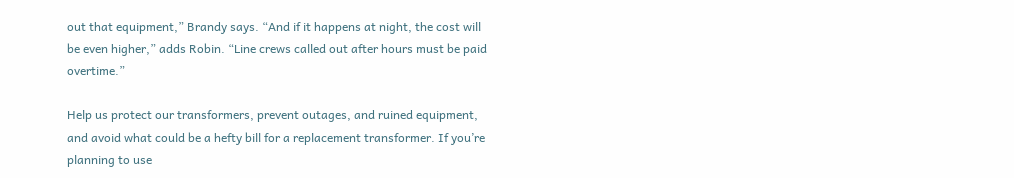out that equipment,” Brandy says. “And if it happens at night, the cost will be even higher,” adds Robin. “Line crews called out after hours must be paid overtime.”

Help us protect our transformers, prevent outages, and ruined equipment, and avoid what could be a hefty bill for a replacement transformer. If you’re planning to use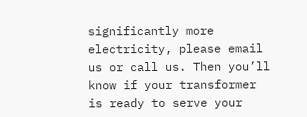significantly more electricity, please email us or call us. Then you’ll know if your transformer is ready to serve your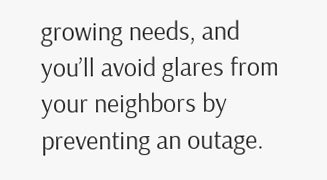growing needs, and you’ll avoid glares from your neighbors by preventing an outage.